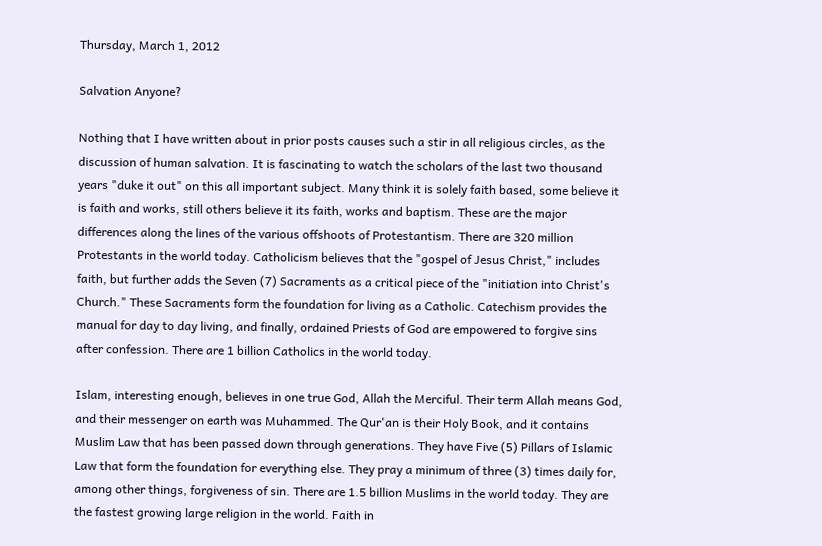Thursday, March 1, 2012

Salvation Anyone?

Nothing that I have written about in prior posts causes such a stir in all religious circles, as the discussion of human salvation. It is fascinating to watch the scholars of the last two thousand years "duke it out" on this all important subject. Many think it is solely faith based, some believe it is faith and works, still others believe it its faith, works and baptism. These are the major differences along the lines of the various offshoots of Protestantism. There are 320 million Protestants in the world today. Catholicism believes that the "gospel of Jesus Christ," includes faith, but further adds the Seven (7) Sacraments as a critical piece of the "initiation into Christ's Church." These Sacraments form the foundation for living as a Catholic. Catechism provides the manual for day to day living, and finally, ordained Priests of God are empowered to forgive sins after confession. There are 1 billion Catholics in the world today.

Islam, interesting enough, believes in one true God, Allah the Merciful. Their term Allah means God, and their messenger on earth was Muhammed. The Qur'an is their Holy Book, and it contains Muslim Law that has been passed down through generations. They have Five (5) Pillars of Islamic Law that form the foundation for everything else. They pray a minimum of three (3) times daily for, among other things, forgiveness of sin. There are 1.5 billion Muslims in the world today. They are the fastest growing large religion in the world. Faith in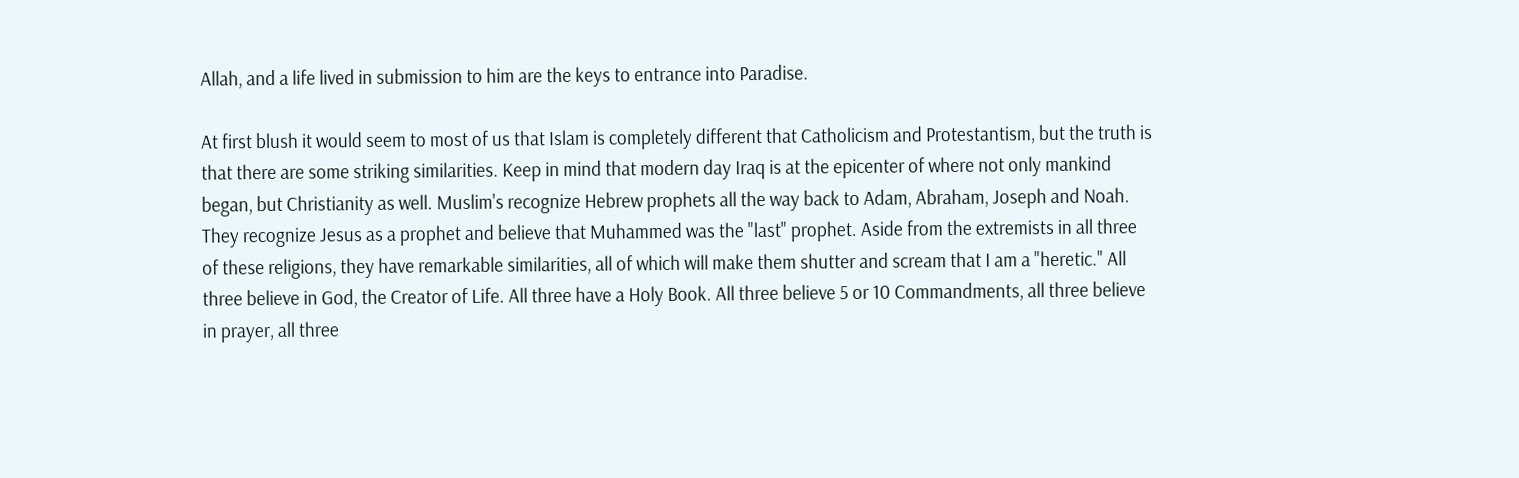Allah, and a life lived in submission to him are the keys to entrance into Paradise.

At first blush it would seem to most of us that Islam is completely different that Catholicism and Protestantism, but the truth is that there are some striking similarities. Keep in mind that modern day Iraq is at the epicenter of where not only mankind began, but Christianity as well. Muslim's recognize Hebrew prophets all the way back to Adam, Abraham, Joseph and Noah. They recognize Jesus as a prophet and believe that Muhammed was the "last" prophet. Aside from the extremists in all three of these religions, they have remarkable similarities, all of which will make them shutter and scream that I am a "heretic." All three believe in God, the Creator of Life. All three have a Holy Book. All three believe 5 or 10 Commandments, all three believe in prayer, all three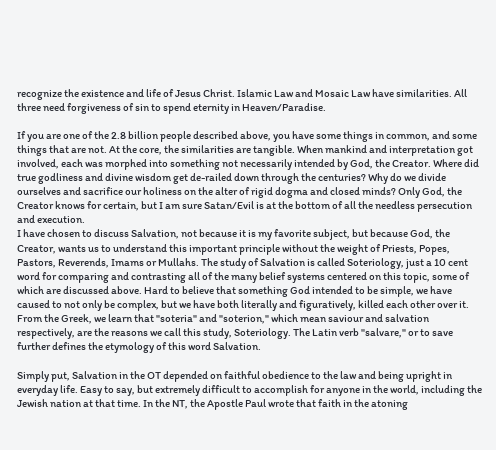recognize the existence and life of Jesus Christ. Islamic Law and Mosaic Law have similarities. All three need forgiveness of sin to spend eternity in Heaven/Paradise.

If you are one of the 2.8 billion people described above, you have some things in common, and some things that are not. At the core, the similarities are tangible. When mankind and interpretation got involved, each was morphed into something not necessarily intended by God, the Creator. Where did true godliness and divine wisdom get de-railed down through the centuries? Why do we divide ourselves and sacrifice our holiness on the alter of rigid dogma and closed minds? Only God, the Creator knows for certain, but I am sure Satan/Evil is at the bottom of all the needless persecution and execution.
I have chosen to discuss Salvation, not because it is my favorite subject, but because God, the Creator, wants us to understand this important principle without the weight of Priests, Popes, Pastors, Reverends, Imams or Mullahs. The study of Salvation is called Soteriology, just a 10 cent word for comparing and contrasting all of the many belief systems centered on this topic, some of which are discussed above. Hard to believe that something God intended to be simple, we have caused to not only be complex, but we have both literally and figuratively, killed each other over it. From the Greek, we learn that "soteria" and "soterion," which mean saviour and salvation respectively, are the reasons we call this study, Soteriology. The Latin verb "salvare," or to save further defines the etymology of this word Salvation.

Simply put, Salvation in the OT depended on faithful obedience to the law and being upright in everyday life. Easy to say, but extremely difficult to accomplish for anyone in the world, including the Jewish nation at that time. In the NT, the Apostle Paul wrote that faith in the atoning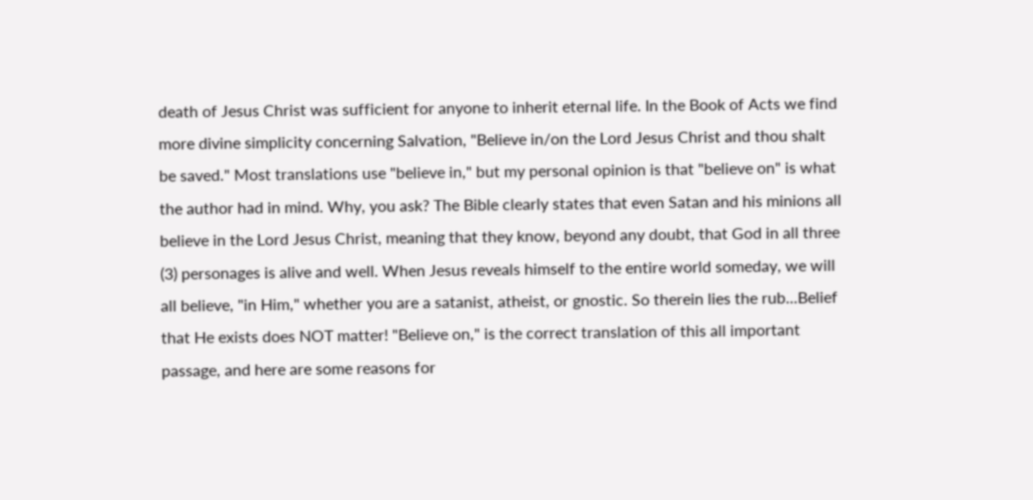death of Jesus Christ was sufficient for anyone to inherit eternal life. In the Book of Acts we find more divine simplicity concerning Salvation, "Believe in/on the Lord Jesus Christ and thou shalt be saved." Most translations use "believe in," but my personal opinion is that "believe on" is what the author had in mind. Why, you ask? The Bible clearly states that even Satan and his minions all believe in the Lord Jesus Christ, meaning that they know, beyond any doubt, that God in all three (3) personages is alive and well. When Jesus reveals himself to the entire world someday, we will all believe, "in Him," whether you are a satanist, atheist, or gnostic. So therein lies the rub...Belief that He exists does NOT matter! "Believe on," is the correct translation of this all important passage, and here are some reasons for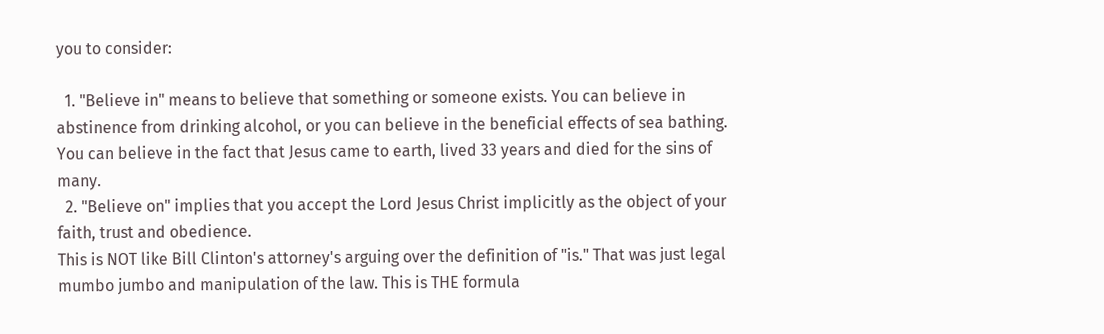you to consider:

  1. "Believe in" means to believe that something or someone exists. You can believe in abstinence from drinking alcohol, or you can believe in the beneficial effects of sea bathing. You can believe in the fact that Jesus came to earth, lived 33 years and died for the sins of many.
  2. "Believe on" implies that you accept the Lord Jesus Christ implicitly as the object of your faith, trust and obedience.
This is NOT like Bill Clinton's attorney's arguing over the definition of "is." That was just legal mumbo jumbo and manipulation of the law. This is THE formula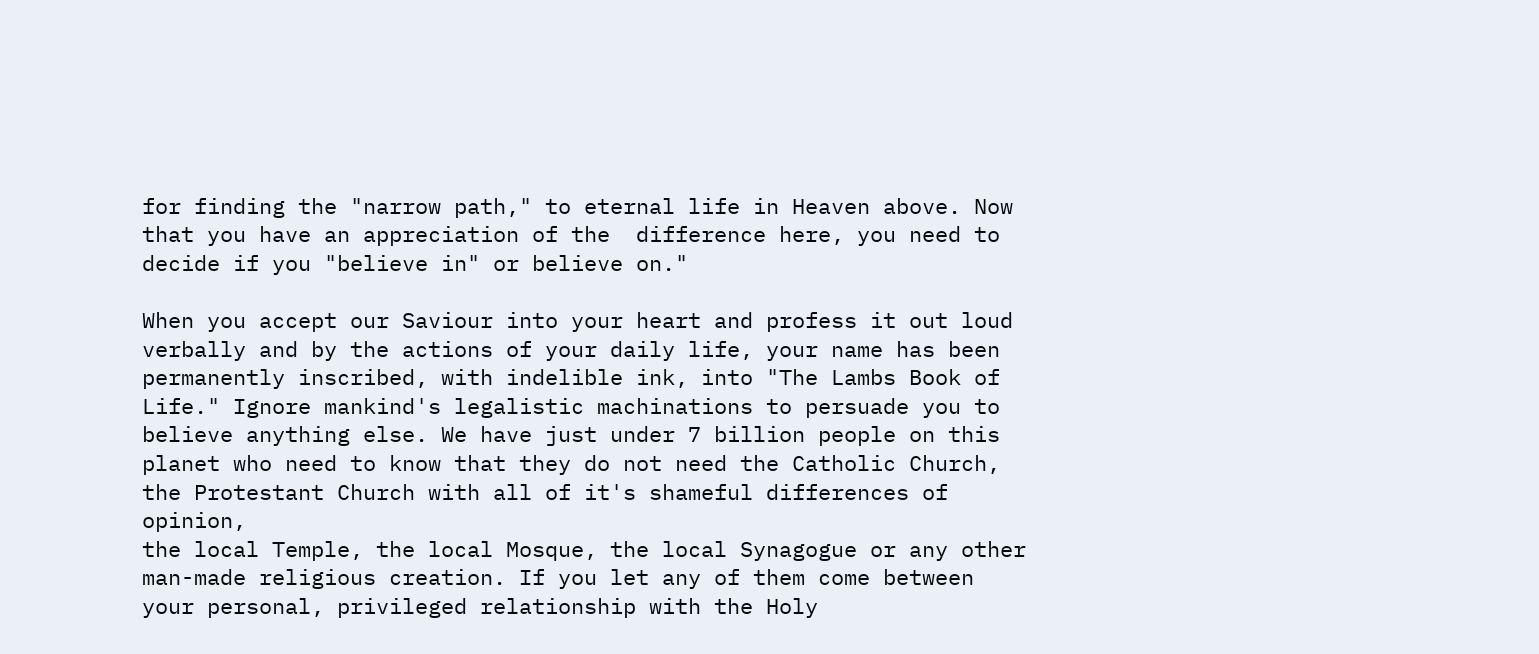for finding the "narrow path," to eternal life in Heaven above. Now that you have an appreciation of the  difference here, you need to decide if you "believe in" or believe on."

When you accept our Saviour into your heart and profess it out loud verbally and by the actions of your daily life, your name has been permanently inscribed, with indelible ink, into "The Lambs Book of Life." Ignore mankind's legalistic machinations to persuade you to believe anything else. We have just under 7 billion people on this planet who need to know that they do not need the Catholic Church, the Protestant Church with all of it's shameful differences of opinion,
the local Temple, the local Mosque, the local Synagogue or any other man-made religious creation. If you let any of them come between your personal, privileged relationship with the Holy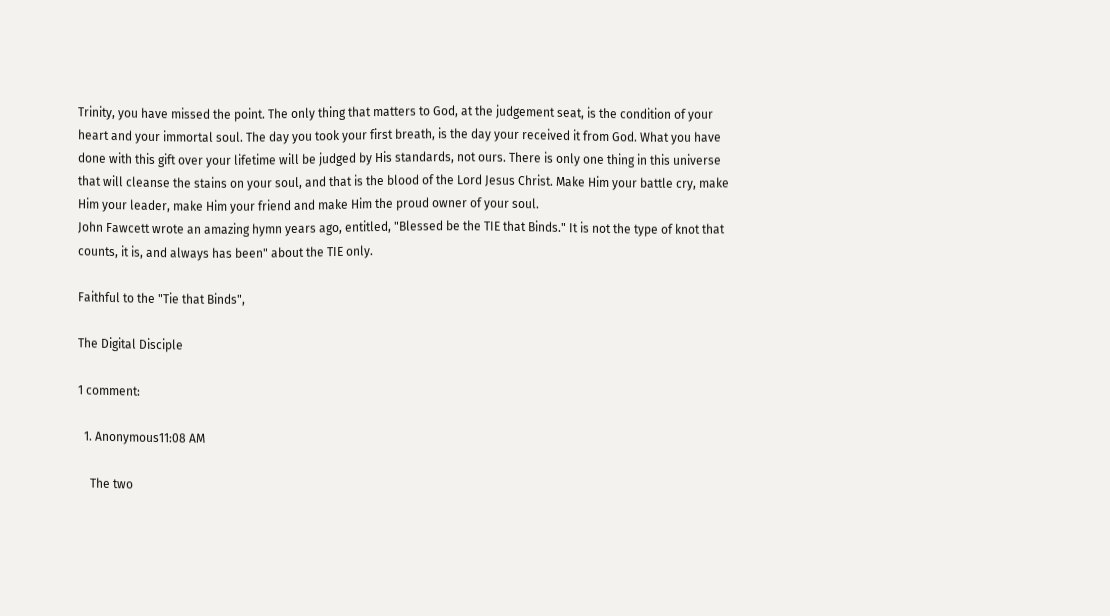Trinity, you have missed the point. The only thing that matters to God, at the judgement seat, is the condition of your heart and your immortal soul. The day you took your first breath, is the day your received it from God. What you have done with this gift over your lifetime will be judged by His standards, not ours. There is only one thing in this universe that will cleanse the stains on your soul, and that is the blood of the Lord Jesus Christ. Make Him your battle cry, make Him your leader, make Him your friend and make Him the proud owner of your soul.
John Fawcett wrote an amazing hymn years ago, entitled, "Blessed be the TIE that Binds." It is not the type of knot that counts, it is, and always has been" about the TIE only.

Faithful to the "Tie that Binds",

The Digital Disciple

1 comment:

  1. Anonymous11:08 AM

    The two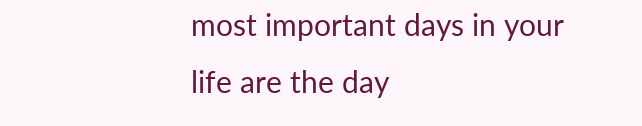most important days in your life are the day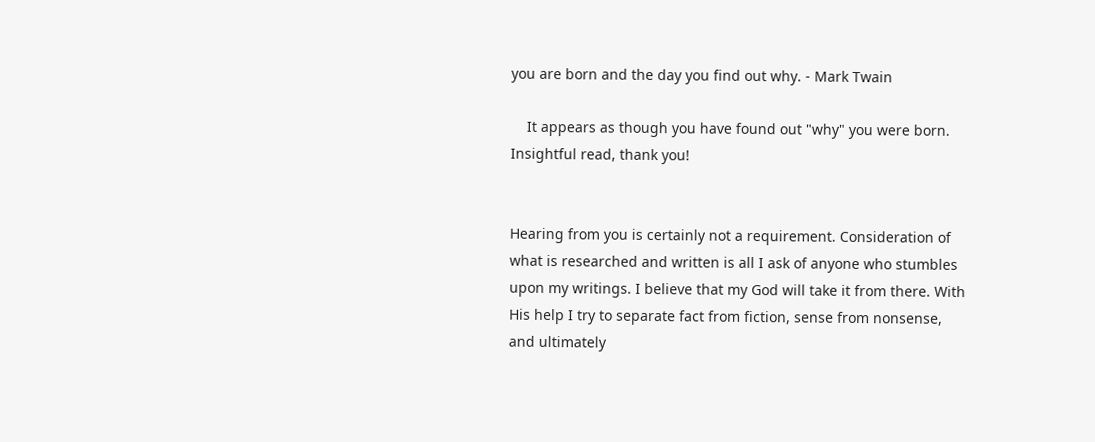you are born and the day you find out why. - Mark Twain

    It appears as though you have found out "why" you were born. Insightful read, thank you!


Hearing from you is certainly not a requirement. Consideration of what is researched and written is all I ask of anyone who stumbles upon my writings. I believe that my God will take it from there. With His help I try to separate fact from fiction, sense from nonsense, and ultimately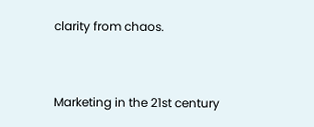clarity from chaos.


Marketing in the 21st century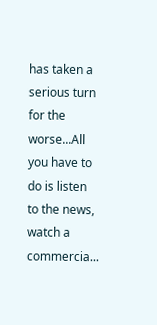has taken a serious turn for the worse...All you have to do is listen to the news, watch a commercia...